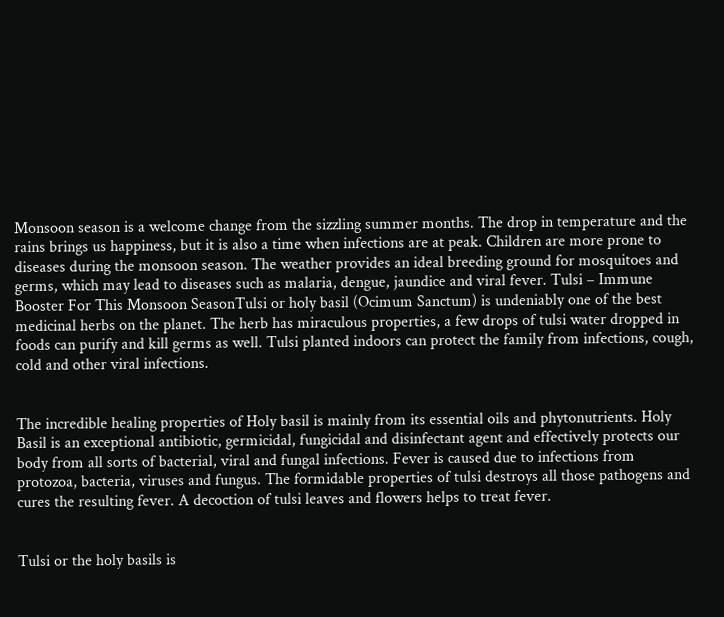Monsoon season is a welcome change from the sizzling summer months. The drop in temperature and the rains brings us happiness, but it is also a time when infections are at peak. Children are more prone to diseases during the monsoon season. The weather provides an ideal breeding ground for mosquitoes and germs, which may lead to diseases such as malaria, dengue, jaundice and viral fever. Tulsi – Immune Booster For This Monsoon SeasonTulsi or holy basil (Ocimum Sanctum) is undeniably one of the best medicinal herbs on the planet. The herb has miraculous properties, a few drops of tulsi water dropped in foods can purify and kill germs as well. Tulsi planted indoors can protect the family from infections, cough, cold and other viral infections.


The incredible healing properties of Holy basil is mainly from its essential oils and phytonutrients. Holy Basil is an exceptional antibiotic, germicidal, fungicidal and disinfectant agent and effectively protects our body from all sorts of bacterial, viral and fungal infections. Fever is caused due to infections from protozoa, bacteria, viruses and fungus. The formidable properties of tulsi destroys all those pathogens and cures the resulting fever. A decoction of tulsi leaves and flowers helps to treat fever.


Tulsi or the holy basils is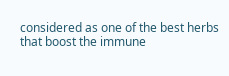considered as one of the best herbs that boost the immune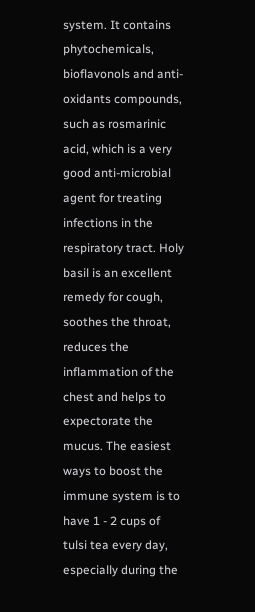system. It contains phytochemicals, bioflavonols and anti-oxidants compounds, such as rosmarinic acid, which is a very good anti-microbial agent for treating infections in the respiratory tract. Holy basil is an excellent remedy for cough, soothes the throat, reduces the inflammation of the chest and helps to expectorate the mucus. The easiest ways to boost the immune system is to have 1 - 2 cups of tulsi tea every day, especially during the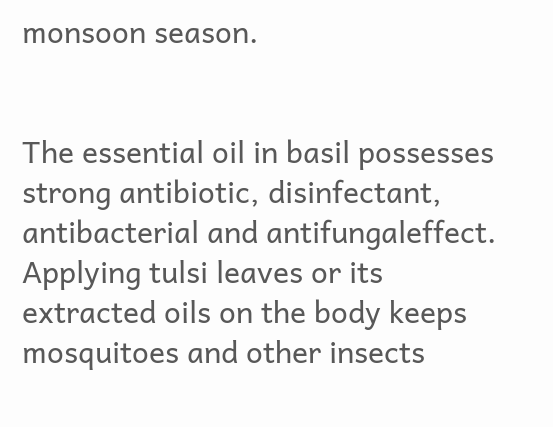monsoon season.


The essential oil in basil possesses strong antibiotic, disinfectant, antibacterial and antifungaleffect. Applying tulsi leaves or its extracted oils on the body keeps mosquitoes and other insects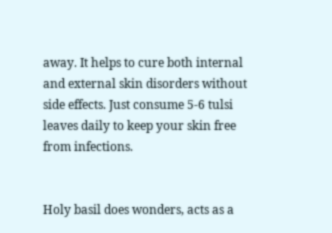away. It helps to cure both internal and external skin disorders without side effects. Just consume 5-6 tulsi leaves daily to keep your skin free from infections.


Holy basil does wonders, acts as a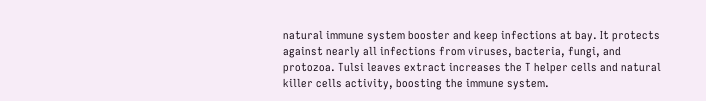natural immune system booster and keep infections at bay. It protects against nearly all infections from viruses, bacteria, fungi, and protozoa. Tulsi leaves extract increases the T helper cells and natural killer cells activity, boosting the immune system.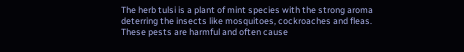The herb tulsi is a plant of mint species with the strong aroma deterring the insects like mosquitoes, cockroaches and fleas. These pests are harmful and often cause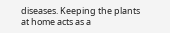diseases. Keeping the plants at home acts as a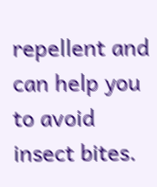repellent and can help you to avoid insect bites.